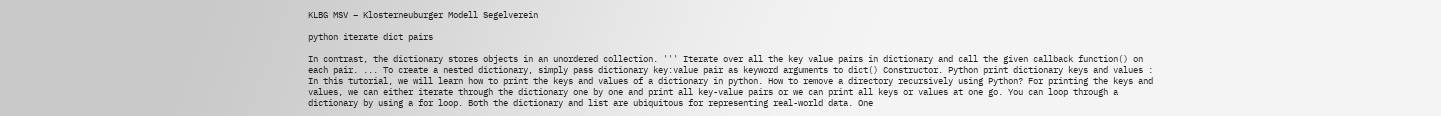KLBG MSV – Klosterneuburger Modell Segelverein

python iterate dict pairs

In contrast, the dictionary stores objects in an unordered collection. ''' Iterate over all the key value pairs in dictionary and call the given callback function() on each pair. ... To create a nested dictionary, simply pass dictionary key:value pair as keyword arguments to dict() Constructor. Python print dictionary keys and values : In this tutorial, we will learn how to print the keys and values of a dictionary in python. How to remove a directory recursively using Python? For printing the keys and values, we can either iterate through the dictionary one by one and print all key-value pairs or we can print all keys or values at one go. You can loop through a dictionary by using a for loop. Both the dictionary and list are ubiquitous for representing real-world data. One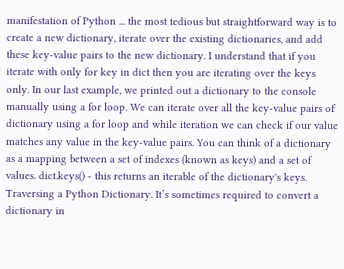manifestation of Python ... the most tedious but straightforward way is to create a new dictionary, iterate over the existing dictionaries, and add these key-value pairs to the new dictionary. I understand that if you iterate with only for key in dict then you are iterating over the keys only. In our last example, we printed out a dictionary to the console manually using a for loop. We can iterate over all the key-value pairs of dictionary using a for loop and while iteration we can check if our value matches any value in the key-value pairs. You can think of a dictionary as a mapping between a set of indexes (known as keys) and a set of values. dict.keys() - this returns an iterable of the dictionary's keys. Traversing a Python Dictionary. It’s sometimes required to convert a dictionary in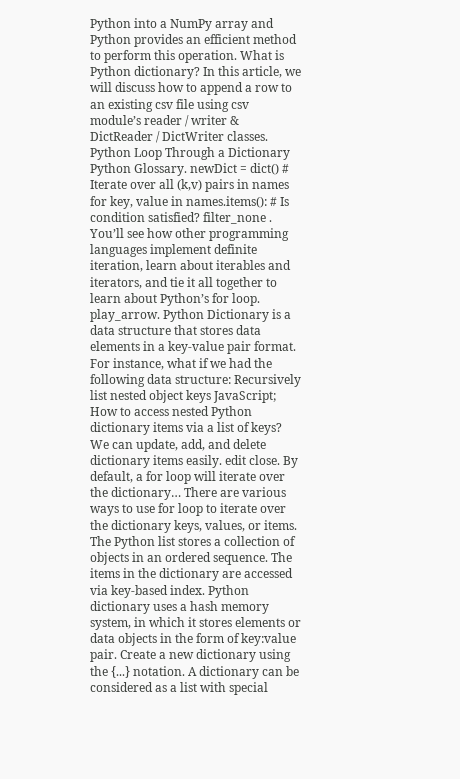Python into a NumPy array and Python provides an efficient method to perform this operation. What is Python dictionary? In this article, we will discuss how to append a row to an existing csv file using csv module’s reader / writer & DictReader / DictWriter classes. Python Loop Through a Dictionary Python Glossary. newDict = dict() # Iterate over all (k,v) pairs in names for key, value in names.items(): # Is condition satisfied? filter_none . You’ll see how other programming languages implement definite iteration, learn about iterables and iterators, and tie it all together to learn about Python’s for loop. play_arrow. Python Dictionary is a data structure that stores data elements in a key-value pair format. For instance, what if we had the following data structure: Recursively list nested object keys JavaScript; How to access nested Python dictionary items via a list of keys? We can update, add, and delete dictionary items easily. edit close. By default, a for loop will iterate over the dictionary… There are various ways to use for loop to iterate over the dictionary keys, values, or items. The Python list stores a collection of objects in an ordered sequence. The items in the dictionary are accessed via key-based index. Python dictionary uses a hash memory system, in which it stores elements or data objects in the form of key:value pair. Create a new dictionary using the {...} notation. A dictionary can be considered as a list with special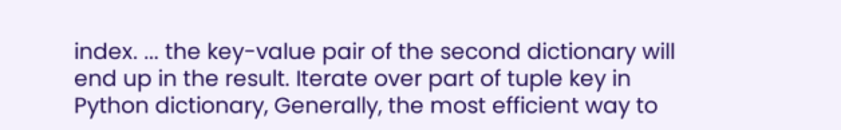index. ... the key-value pair of the second dictionary will end up in the result. Iterate over part of tuple key in Python dictionary, Generally, the most efficient way to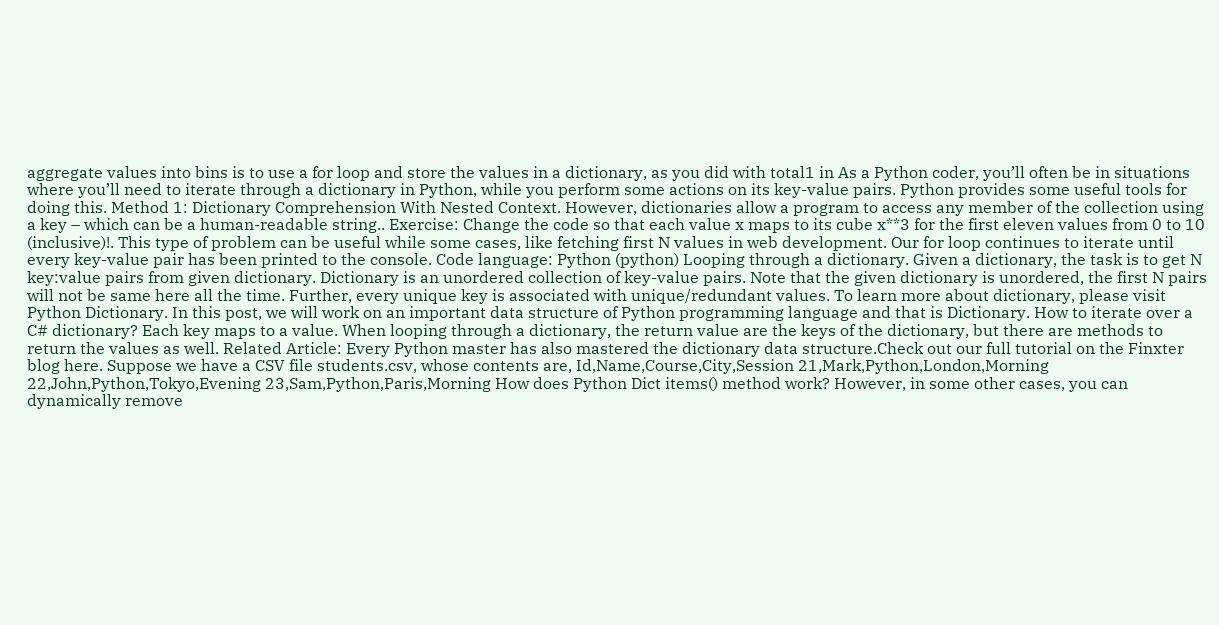aggregate values into bins is to use a for loop and store the values in a dictionary, as you did with total1 in As a Python coder, you’ll often be in situations where you’ll need to iterate through a dictionary in Python, while you perform some actions on its key-value pairs. Python provides some useful tools for doing this. Method 1: Dictionary Comprehension With Nested Context. However, dictionaries allow a program to access any member of the collection using a key – which can be a human-readable string.. Exercise: Change the code so that each value x maps to its cube x**3 for the first eleven values from 0 to 10 (inclusive)!. This type of problem can be useful while some cases, like fetching first N values in web development. Our for loop continues to iterate until every key-value pair has been printed to the console. Code language: Python (python) Looping through a dictionary. Given a dictionary, the task is to get N key:value pairs from given dictionary. Dictionary is an unordered collection of key-value pairs. Note that the given dictionary is unordered, the first N pairs will not be same here all the time. Further, every unique key is associated with unique/redundant values. To learn more about dictionary, please visit Python Dictionary. In this post, we will work on an important data structure of Python programming language and that is Dictionary. How to iterate over a C# dictionary? Each key maps to a value. When looping through a dictionary, the return value are the keys of the dictionary, but there are methods to return the values as well. Related Article: Every Python master has also mastered the dictionary data structure.Check out our full tutorial on the Finxter blog here. Suppose we have a CSV file students.csv, whose contents are, Id,Name,Course,City,Session 21,Mark,Python,London,Morning 22,John,Python,Tokyo,Evening 23,Sam,Python,Paris,Morning How does Python Dict items() method work? However, in some other cases, you can dynamically remove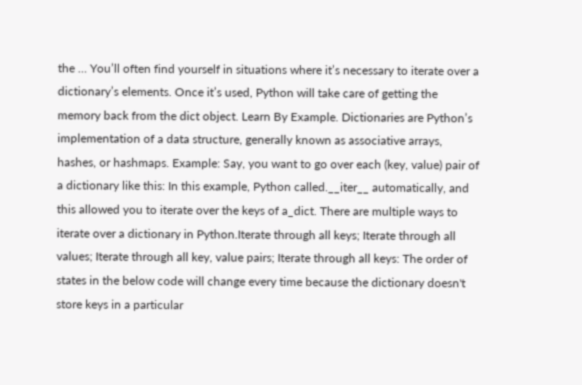the … You’ll often find yourself in situations where it’s necessary to iterate over a dictionary’s elements. Once it’s used, Python will take care of getting the memory back from the dict object. Learn By Example. Dictionaries are Python’s implementation of a data structure, generally known as associative arrays, hashes, or hashmaps. Example: Say, you want to go over each (key, value) pair of a dictionary like this: In this example, Python called.__iter__ automatically, and this allowed you to iterate over the keys of a_dict. There are multiple ways to iterate over a dictionary in Python.Iterate through all keys; Iterate through all values; Iterate through all key, value pairs; Iterate through all keys: The order of states in the below code will change every time because the dictionary doesn't store keys in a particular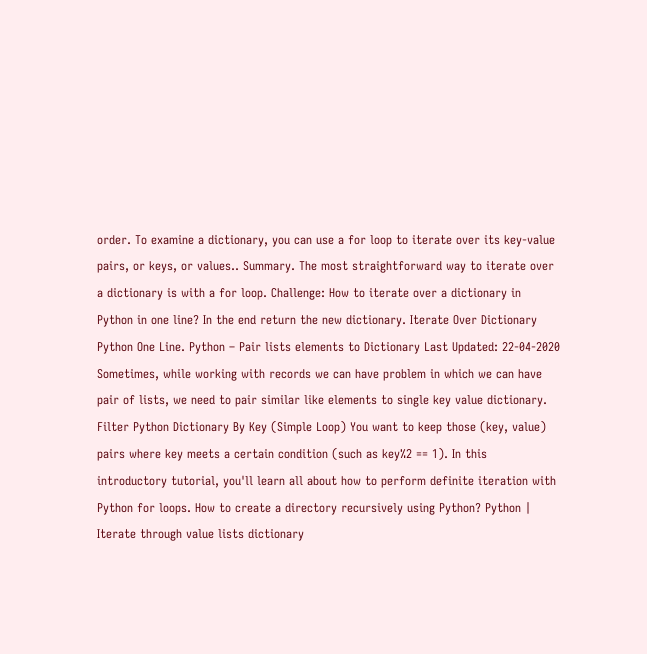order. To examine a dictionary, you can use a for loop to iterate over its key-value pairs, or keys, or values.. Summary. The most straightforward way to iterate over a dictionary is with a for loop. Challenge: How to iterate over a dictionary in Python in one line? In the end return the new dictionary. Iterate Over Dictionary Python One Line. Python – Pair lists elements to Dictionary Last Updated: 22-04-2020 Sometimes, while working with records we can have problem in which we can have pair of lists, we need to pair similar like elements to single key value dictionary. Filter Python Dictionary By Key (Simple Loop) You want to keep those (key, value) pairs where key meets a certain condition (such as key%2 == 1). In this introductory tutorial, you'll learn all about how to perform definite iteration with Python for loops. How to create a directory recursively using Python? Python | Iterate through value lists dictionary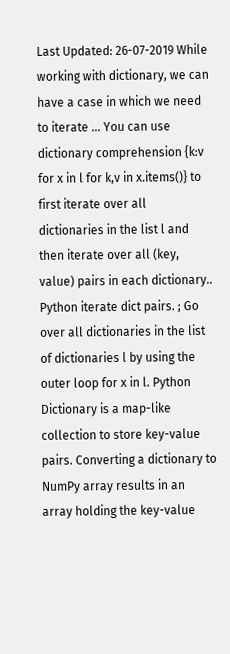Last Updated: 26-07-2019 While working with dictionary, we can have a case in which we need to iterate … You can use dictionary comprehension {k:v for x in l for k,v in x.items()} to first iterate over all dictionaries in the list l and then iterate over all (key, value) pairs in each dictionary.. Python iterate dict pairs. ; Go over all dictionaries in the list of dictionaries l by using the outer loop for x in l. Python Dictionary is a map-like collection to store key-value pairs. Converting a dictionary to NumPy array results in an array holding the key-value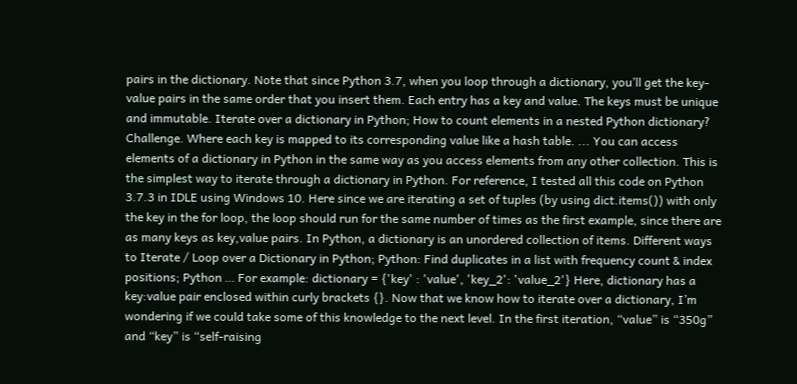pairs in the dictionary. Note that since Python 3.7, when you loop through a dictionary, you’ll get the key-value pairs in the same order that you insert them. Each entry has a key and value. The keys must be unique and immutable. Iterate over a dictionary in Python; How to count elements in a nested Python dictionary? Challenge. Where each key is mapped to its corresponding value like a hash table. ... You can access elements of a dictionary in Python in the same way as you access elements from any other collection. This is the simplest way to iterate through a dictionary in Python. For reference, I tested all this code on Python 3.7.3 in IDLE using Windows 10. Here since we are iterating a set of tuples (by using dict.items()) with only the key in the for loop, the loop should run for the same number of times as the first example, since there are as many keys as key,value pairs. In Python, a dictionary is an unordered collection of items. Different ways to Iterate / Loop over a Dictionary in Python; Python: Find duplicates in a list with frequency count & index positions; Python … For example: dictionary = {'key' : 'value', 'key_2': 'value_2'} Here, dictionary has a key:value pair enclosed within curly brackets {}. Now that we know how to iterate over a dictionary, I’m wondering if we could take some of this knowledge to the next level. In the first iteration, “value” is “350g” and “key” is “self-raising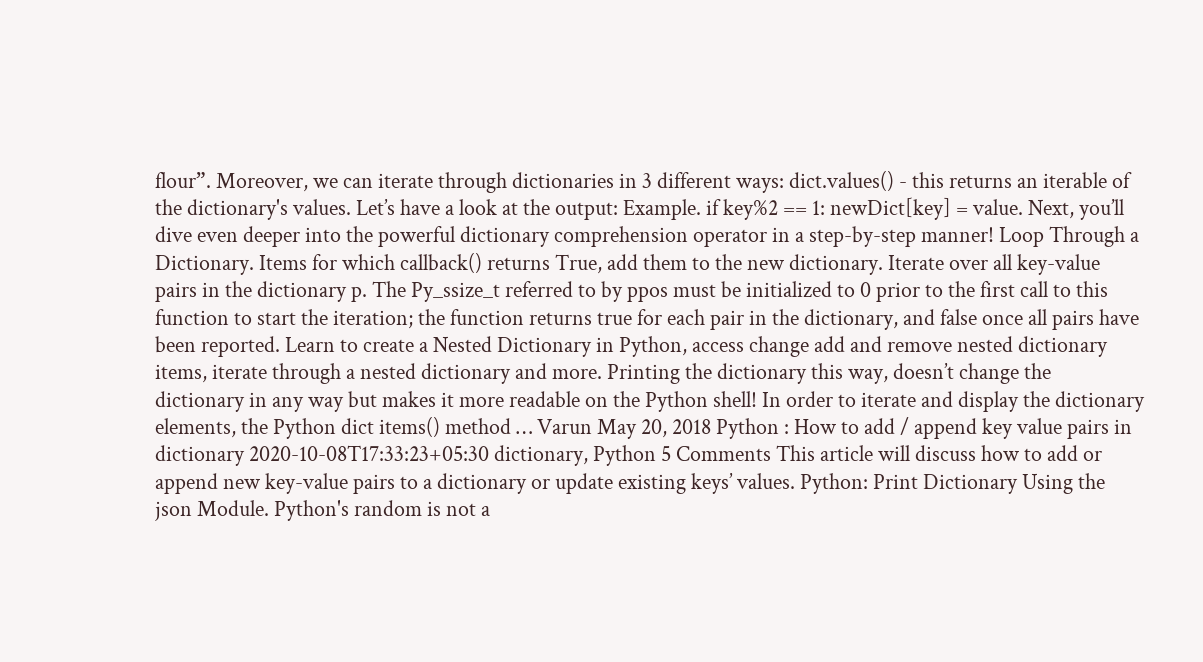flour”. Moreover, we can iterate through dictionaries in 3 different ways: dict.values() - this returns an iterable of the dictionary's values. Let’s have a look at the output: Example. if key%2 == 1: newDict[key] = value. Next, you’ll dive even deeper into the powerful dictionary comprehension operator in a step-by-step manner! Loop Through a Dictionary. Items for which callback() returns True, add them to the new dictionary. Iterate over all key-value pairs in the dictionary p. The Py_ssize_t referred to by ppos must be initialized to 0 prior to the first call to this function to start the iteration; the function returns true for each pair in the dictionary, and false once all pairs have been reported. Learn to create a Nested Dictionary in Python, access change add and remove nested dictionary items, iterate through a nested dictionary and more. Printing the dictionary this way, doesn’t change the dictionary in any way but makes it more readable on the Python shell! In order to iterate and display the dictionary elements, the Python dict items() method … Varun May 20, 2018 Python : How to add / append key value pairs in dictionary 2020-10-08T17:33:23+05:30 dictionary, Python 5 Comments This article will discuss how to add or append new key-value pairs to a dictionary or update existing keys’ values. Python: Print Dictionary Using the json Module. Python's random is not a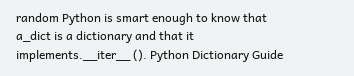random Python is smart enough to know that a_dict is a dictionary and that it implements.__iter__ (). Python Dictionary Guide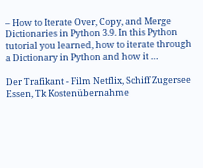– How to Iterate Over, Copy, and Merge Dictionaries in Python 3.9. In this Python tutorial you learned, how to iterate through a Dictionary in Python and how it …

Der Trafikant - Film Netflix, Schiff Zugersee Essen, Tk Kostenübernahme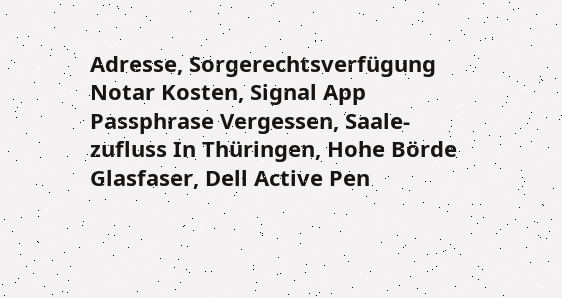Adresse, Sorgerechtsverfügung Notar Kosten, Signal App Passphrase Vergessen, Saale-zufluss In Thüringen, Hohe Börde Glasfaser, Dell Active Pen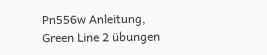Pn556w Anleitung, Green Line 2 übungen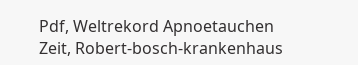Pdf, Weltrekord Apnoetauchen Zeit, Robert-bosch-krankenhaus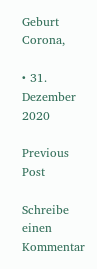Geburt Corona,

• 31. Dezember 2020

Previous Post

Schreibe einen Kommentar